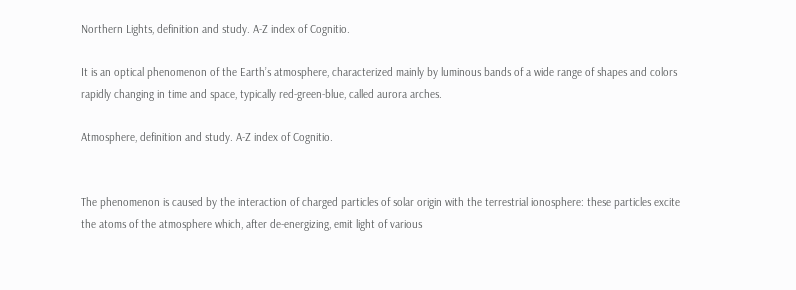Northern Lights, definition and study. A-Z index of Cognitio.

It is an optical phenomenon of the Earth’s atmosphere, characterized mainly by luminous bands of a wide range of shapes and colors rapidly changing in time and space, typically red-green-blue, called aurora arches.

Atmosphere, definition and study. A-Z index of Cognitio.


The phenomenon is caused by the interaction of charged particles of solar origin with the terrestrial ionosphere: these particles excite the atoms of the atmosphere which, after de-energizing, emit light of various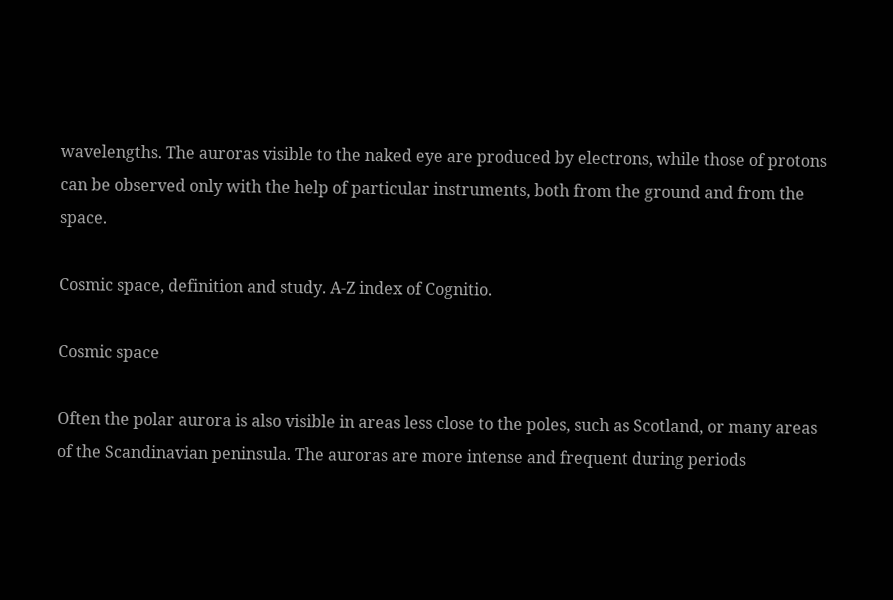wavelengths. The auroras visible to the naked eye are produced by electrons, while those of protons can be observed only with the help of particular instruments, both from the ground and from the space.

Cosmic space, definition and study. A-Z index of Cognitio.

Cosmic space

Often the polar aurora is also visible in areas less close to the poles, such as Scotland, or many areas of the Scandinavian peninsula. The auroras are more intense and frequent during periods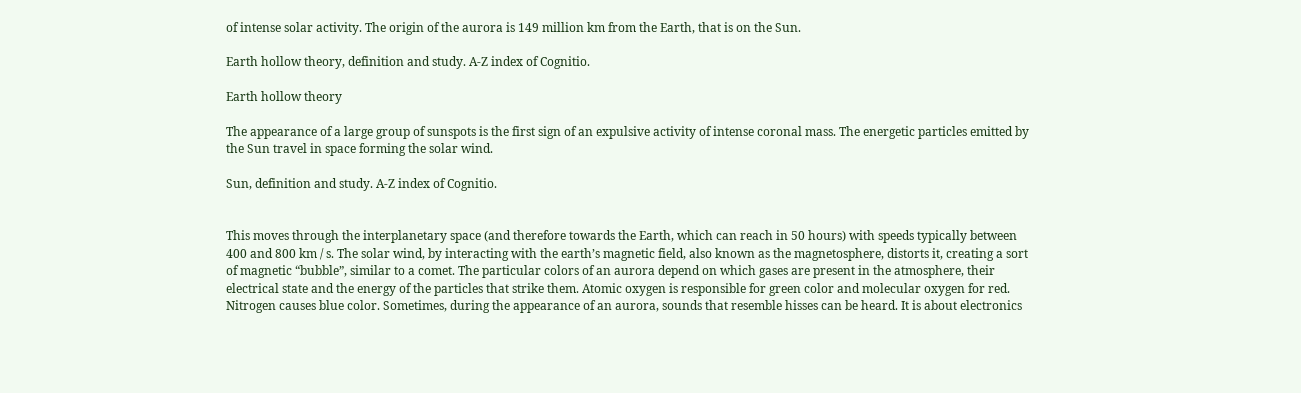of intense solar activity. The origin of the aurora is 149 million km from the Earth, that is on the Sun.

Earth hollow theory, definition and study. A-Z index of Cognitio.

Earth hollow theory

The appearance of a large group of sunspots is the first sign of an expulsive activity of intense coronal mass. The energetic particles emitted by the Sun travel in space forming the solar wind.

Sun, definition and study. A-Z index of Cognitio.


This moves through the interplanetary space (and therefore towards the Earth, which can reach in 50 hours) with speeds typically between 400 and 800 km / s. The solar wind, by interacting with the earth’s magnetic field, also known as the magnetosphere, distorts it, creating a sort of magnetic “bubble”, similar to a comet. The particular colors of an aurora depend on which gases are present in the atmosphere, their electrical state and the energy of the particles that strike them. Atomic oxygen is responsible for green color and molecular oxygen for red. Nitrogen causes blue color. Sometimes, during the appearance of an aurora, sounds that resemble hisses can be heard. It is about electronics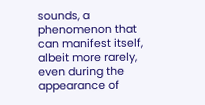sounds, a phenomenon that can manifest itself, albeit more rarely, even during the appearance of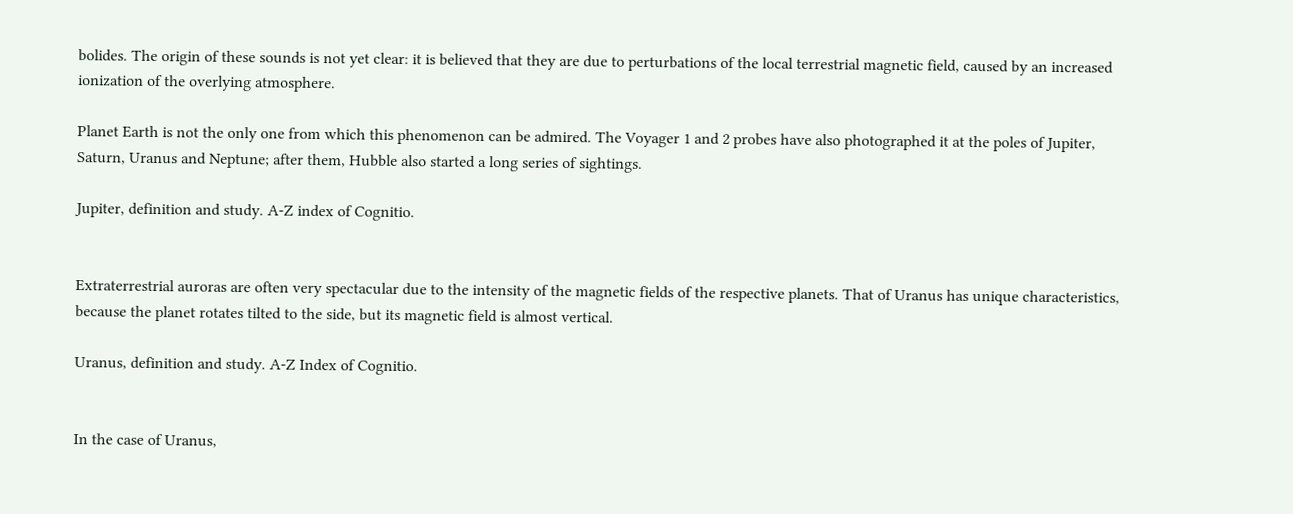bolides. The origin of these sounds is not yet clear: it is believed that they are due to perturbations of the local terrestrial magnetic field, caused by an increased ionization of the overlying atmosphere.

Planet Earth is not the only one from which this phenomenon can be admired. The Voyager 1 and 2 probes have also photographed it at the poles of Jupiter, Saturn, Uranus and Neptune; after them, Hubble also started a long series of sightings.

Jupiter, definition and study. A-Z index of Cognitio.


Extraterrestrial auroras are often very spectacular due to the intensity of the magnetic fields of the respective planets. That of Uranus has unique characteristics, because the planet rotates tilted to the side, but its magnetic field is almost vertical.

Uranus, definition and study. A-Z Index of Cognitio.


In the case of Uranus,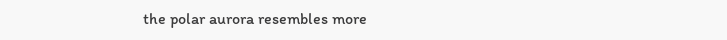the polar aurora resembles more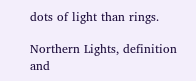dots of light than rings.

Northern Lights, definition and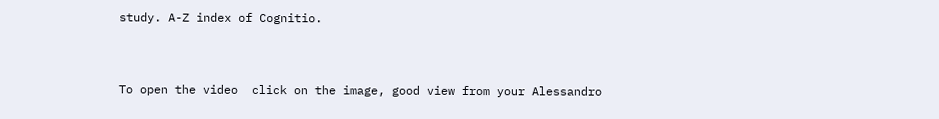study. A-Z index of Cognitio.



To open the video  click on the image, good view from your Alessandro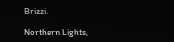Brizzi.

Northern Lights,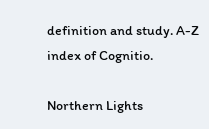definition and study. A-Z index of Cognitio.

Northern Lights